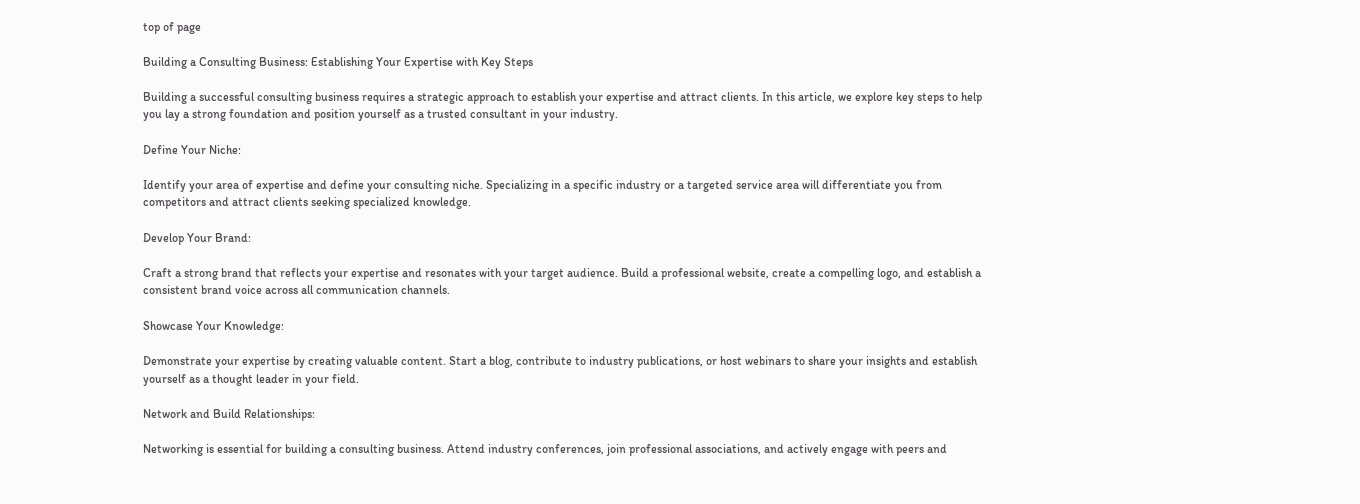top of page

Building a Consulting Business: Establishing Your Expertise with Key Steps

Building a successful consulting business requires a strategic approach to establish your expertise and attract clients. In this article, we explore key steps to help you lay a strong foundation and position yourself as a trusted consultant in your industry.

Define Your Niche:

Identify your area of expertise and define your consulting niche. Specializing in a specific industry or a targeted service area will differentiate you from competitors and attract clients seeking specialized knowledge.

Develop Your Brand:

Craft a strong brand that reflects your expertise and resonates with your target audience. Build a professional website, create a compelling logo, and establish a consistent brand voice across all communication channels.

Showcase Your Knowledge:

Demonstrate your expertise by creating valuable content. Start a blog, contribute to industry publications, or host webinars to share your insights and establish yourself as a thought leader in your field.

Network and Build Relationships:

Networking is essential for building a consulting business. Attend industry conferences, join professional associations, and actively engage with peers and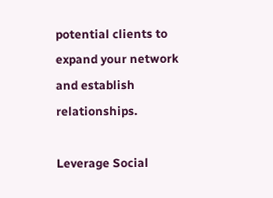potential clients to expand your network and establish relationships.

Leverage Social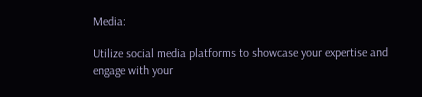Media:

Utilize social media platforms to showcase your expertise and engage with your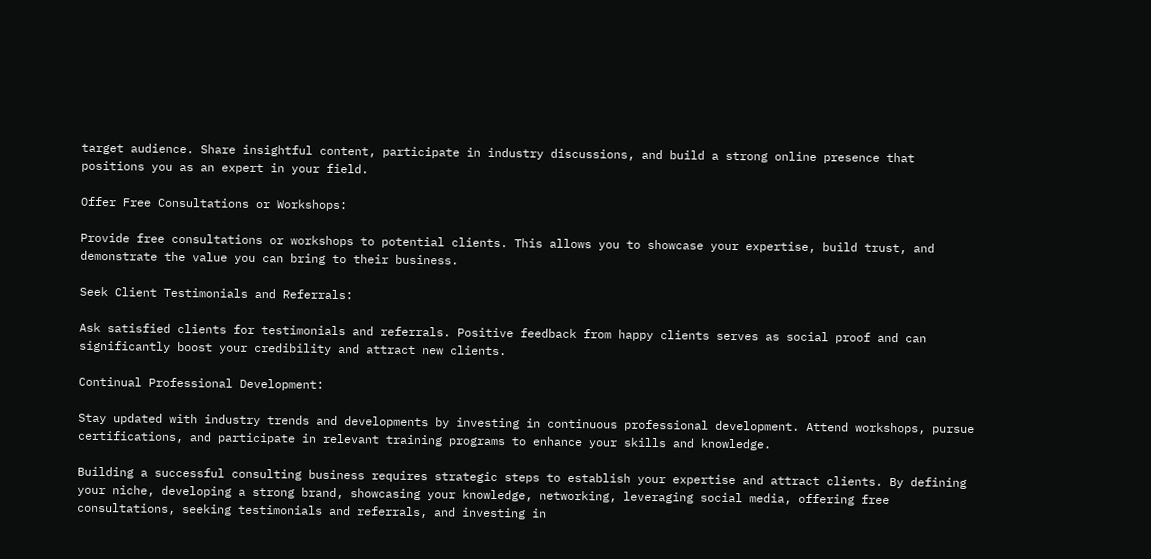target audience. Share insightful content, participate in industry discussions, and build a strong online presence that positions you as an expert in your field.

Offer Free Consultations or Workshops:

Provide free consultations or workshops to potential clients. This allows you to showcase your expertise, build trust, and demonstrate the value you can bring to their business.

Seek Client Testimonials and Referrals:

Ask satisfied clients for testimonials and referrals. Positive feedback from happy clients serves as social proof and can significantly boost your credibility and attract new clients.

Continual Professional Development:

Stay updated with industry trends and developments by investing in continuous professional development. Attend workshops, pursue certifications, and participate in relevant training programs to enhance your skills and knowledge.

Building a successful consulting business requires strategic steps to establish your expertise and attract clients. By defining your niche, developing a strong brand, showcasing your knowledge, networking, leveraging social media, offering free consultations, seeking testimonials and referrals, and investing in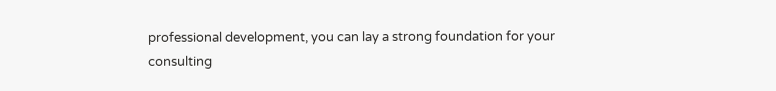professional development, you can lay a strong foundation for your consulting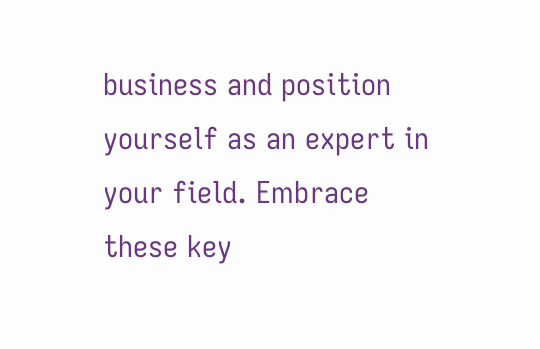business and position yourself as an expert in your field. Embrace these key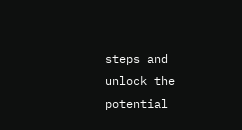steps and unlock the potential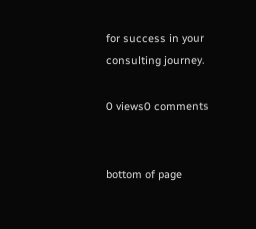for success in your consulting journey.

0 views0 comments


bottom of page